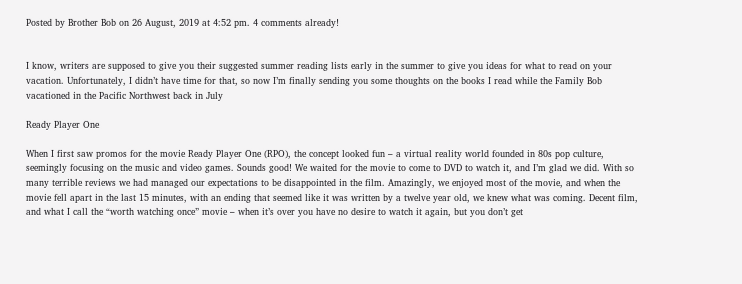Posted by Brother Bob on 26 August, 2019 at 4:52 pm. 4 comments already!


I know, writers are supposed to give you their suggested summer reading lists early in the summer to give you ideas for what to read on your vacation. Unfortunately, I didn’t have time for that, so now I’m finally sending you some thoughts on the books I read while the Family Bob vacationed in the Pacific Northwest back in July

Ready Player One

When I first saw promos for the movie Ready Player One (RPO), the concept looked fun – a virtual reality world founded in 80s pop culture, seemingly focusing on the music and video games. Sounds good! We waited for the movie to come to DVD to watch it, and I’m glad we did. With so many terrible reviews we had managed our expectations to be disappointed in the film. Amazingly, we enjoyed most of the movie, and when the movie fell apart in the last 15 minutes, with an ending that seemed like it was written by a twelve year old, we knew what was coming. Decent film, and what I call the “worth watching once” movie – when it’s over you have no desire to watch it again, but you don’t get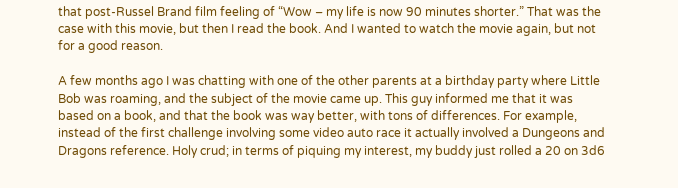that post-Russel Brand film feeling of “Wow – my life is now 90 minutes shorter.” That was the case with this movie, but then I read the book. And I wanted to watch the movie again, but not for a good reason.

A few months ago I was chatting with one of the other parents at a birthday party where Little Bob was roaming, and the subject of the movie came up. This guy informed me that it was based on a book, and that the book was way better, with tons of differences. For example, instead of the first challenge involving some video auto race it actually involved a Dungeons and Dragons reference. Holy crud; in terms of piquing my interest, my buddy just rolled a 20 on 3d6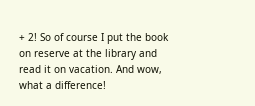+ 2! So of course I put the book on reserve at the library and read it on vacation. And wow, what a difference!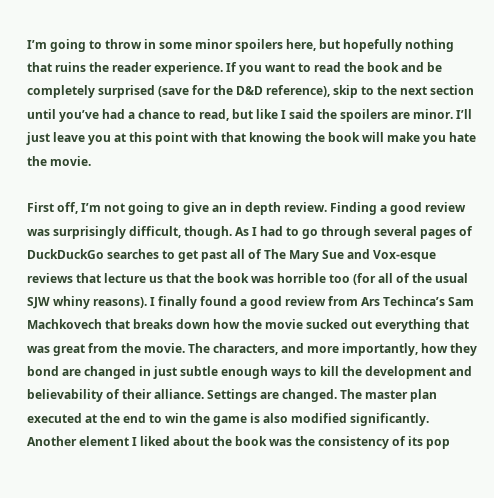I’m going to throw in some minor spoilers here, but hopefully nothing that ruins the reader experience. If you want to read the book and be completely surprised (save for the D&D reference), skip to the next section until you’ve had a chance to read, but like I said the spoilers are minor. I’ll just leave you at this point with that knowing the book will make you hate the movie.

First off, I’m not going to give an in depth review. Finding a good review was surprisingly difficult, though. As I had to go through several pages of DuckDuckGo searches to get past all of The Mary Sue and Vox-esque reviews that lecture us that the book was horrible too (for all of the usual SJW whiny reasons). I finally found a good review from Ars Techinca’s Sam Machkovech that breaks down how the movie sucked out everything that was great from the movie. The characters, and more importantly, how they bond are changed in just subtle enough ways to kill the development and believability of their alliance. Settings are changed. The master plan executed at the end to win the game is also modified significantly. Another element I liked about the book was the consistency of its pop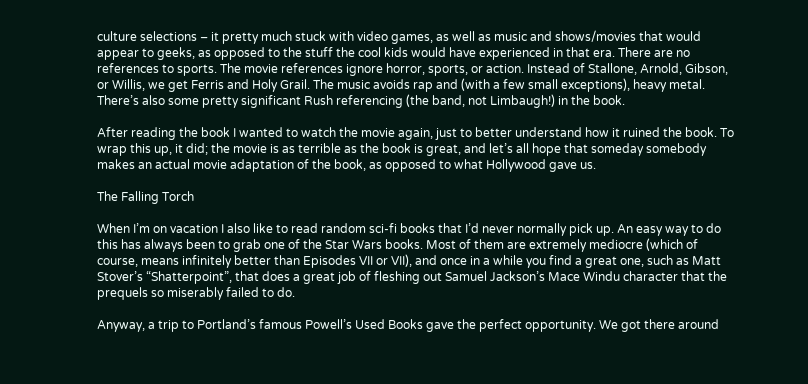culture selections – it pretty much stuck with video games, as well as music and shows/movies that would appear to geeks, as opposed to the stuff the cool kids would have experienced in that era. There are no references to sports. The movie references ignore horror, sports, or action. Instead of Stallone, Arnold, Gibson, or Willis, we get Ferris and Holy Grail. The music avoids rap and (with a few small exceptions), heavy metal. There’s also some pretty significant Rush referencing (the band, not Limbaugh!) in the book.

After reading the book I wanted to watch the movie again, just to better understand how it ruined the book. To wrap this up, it did; the movie is as terrible as the book is great, and let’s all hope that someday somebody makes an actual movie adaptation of the book, as opposed to what Hollywood gave us.

The Falling Torch

When I’m on vacation I also like to read random sci-fi books that I’d never normally pick up. An easy way to do this has always been to grab one of the Star Wars books. Most of them are extremely mediocre (which of course, means infinitely better than Episodes VII or VII), and once in a while you find a great one, such as Matt Stover’s “Shatterpoint”, that does a great job of fleshing out Samuel Jackson’s Mace Windu character that the prequels so miserably failed to do.

Anyway, a trip to Portland’s famous Powell’s Used Books gave the perfect opportunity. We got there around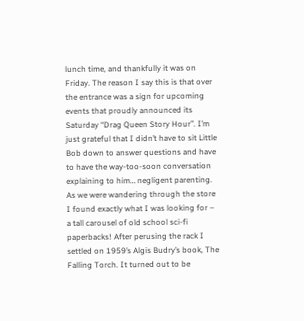lunch time, and thankfully it was on Friday. The reason I say this is that over the entrance was a sign for upcoming events that proudly announced its Saturday “Drag Queen Story Hour”. I’m just grateful that I didn’t have to sit Little Bob down to answer questions and have to have the way-too-soon conversation explaining to him… negligent parenting. As we were wandering through the store I found exactly what I was looking for – a tall carousel of old school sci-fi paperbacks! After perusing the rack I settled on 1959’s Algis Budry’s book, The Falling Torch. It turned out to be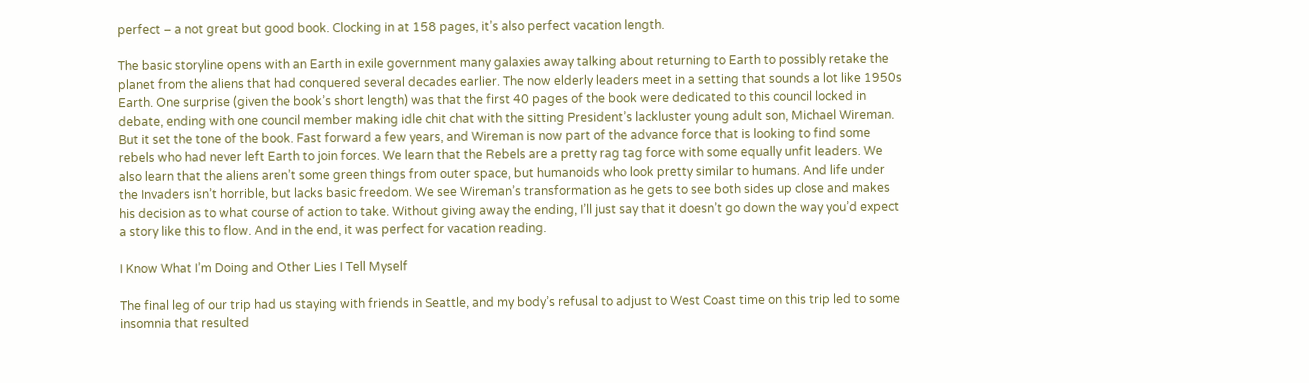perfect – a not great but good book. Clocking in at 158 pages, it’s also perfect vacation length.

The basic storyline opens with an Earth in exile government many galaxies away talking about returning to Earth to possibly retake the planet from the aliens that had conquered several decades earlier. The now elderly leaders meet in a setting that sounds a lot like 1950s Earth. One surprise (given the book’s short length) was that the first 40 pages of the book were dedicated to this council locked in debate, ending with one council member making idle chit chat with the sitting President’s lackluster young adult son, Michael Wireman. But it set the tone of the book. Fast forward a few years, and Wireman is now part of the advance force that is looking to find some rebels who had never left Earth to join forces. We learn that the Rebels are a pretty rag tag force with some equally unfit leaders. We also learn that the aliens aren’t some green things from outer space, but humanoids who look pretty similar to humans. And life under the Invaders isn’t horrible, but lacks basic freedom. We see Wireman’s transformation as he gets to see both sides up close and makes his decision as to what course of action to take. Without giving away the ending, I’ll just say that it doesn’t go down the way you’d expect a story like this to flow. And in the end, it was perfect for vacation reading.

I Know What I’m Doing and Other Lies I Tell Myself

The final leg of our trip had us staying with friends in Seattle, and my body’s refusal to adjust to West Coast time on this trip led to some insomnia that resulted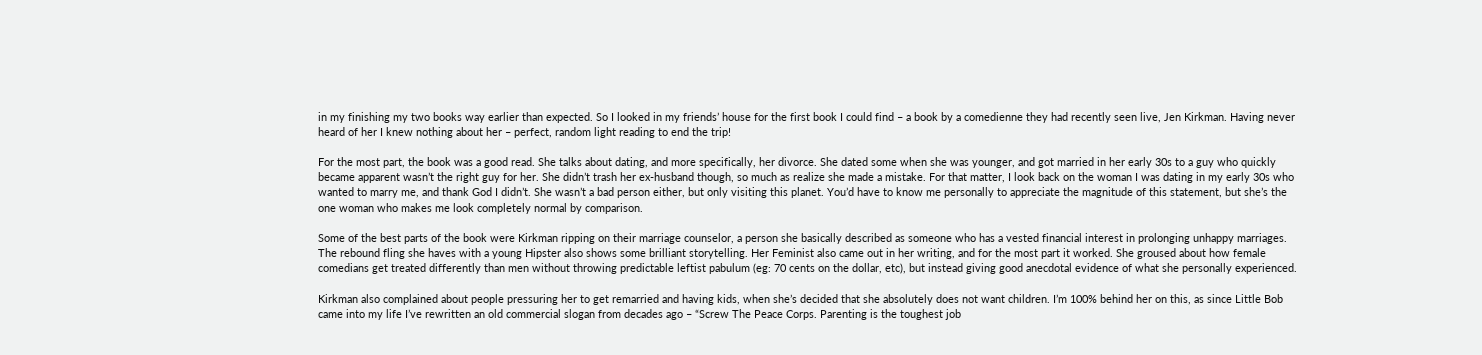in my finishing my two books way earlier than expected. So I looked in my friends’ house for the first book I could find – a book by a comedienne they had recently seen live, Jen Kirkman. Having never heard of her I knew nothing about her – perfect, random light reading to end the trip!

For the most part, the book was a good read. She talks about dating, and more specifically, her divorce. She dated some when she was younger, and got married in her early 30s to a guy who quickly became apparent wasn’t the right guy for her. She didn’t trash her ex-husband though, so much as realize she made a mistake. For that matter, I look back on the woman I was dating in my early 30s who wanted to marry me, and thank God I didn’t. She wasn’t a bad person either, but only visiting this planet. You’d have to know me personally to appreciate the magnitude of this statement, but she’s the one woman who makes me look completely normal by comparison.

Some of the best parts of the book were Kirkman ripping on their marriage counselor, a person she basically described as someone who has a vested financial interest in prolonging unhappy marriages. The rebound fling she haves with a young Hipster also shows some brilliant storytelling. Her Feminist also came out in her writing, and for the most part it worked. She groused about how female comedians get treated differently than men without throwing predictable leftist pabulum (eg: 70 cents on the dollar, etc), but instead giving good anecdotal evidence of what she personally experienced.

Kirkman also complained about people pressuring her to get remarried and having kids, when she’s decided that she absolutely does not want children. I’m 100% behind her on this, as since Little Bob came into my life I’ve rewritten an old commercial slogan from decades ago – “Screw The Peace Corps. Parenting is the toughest job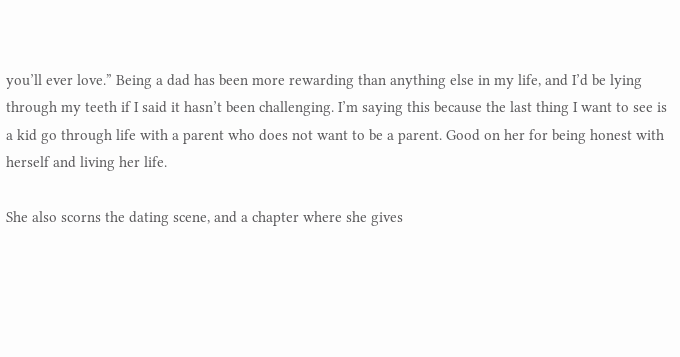you’ll ever love.” Being a dad has been more rewarding than anything else in my life, and I’d be lying through my teeth if I said it hasn’t been challenging. I’m saying this because the last thing I want to see is a kid go through life with a parent who does not want to be a parent. Good on her for being honest with herself and living her life.

She also scorns the dating scene, and a chapter where she gives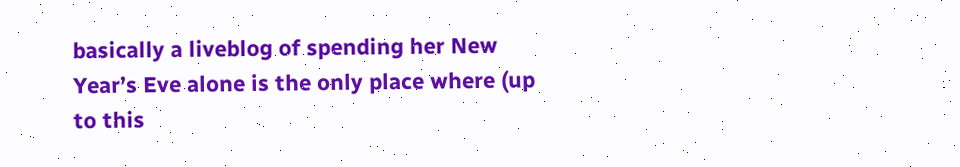basically a liveblog of spending her New Year’s Eve alone is the only place where (up to this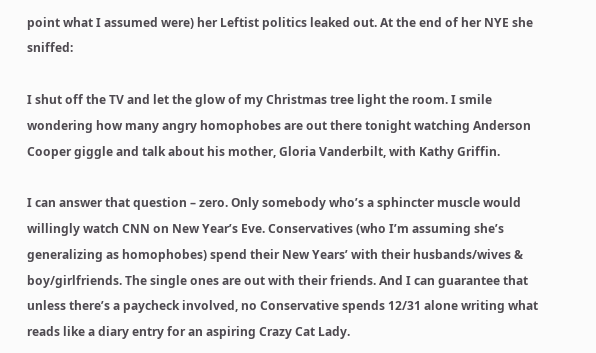point what I assumed were) her Leftist politics leaked out. At the end of her NYE she sniffed:

I shut off the TV and let the glow of my Christmas tree light the room. I smile wondering how many angry homophobes are out there tonight watching Anderson Cooper giggle and talk about his mother, Gloria Vanderbilt, with Kathy Griffin.

I can answer that question – zero. Only somebody who’s a sphincter muscle would willingly watch CNN on New Year’s Eve. Conservatives (who I’m assuming she’s generalizing as homophobes) spend their New Years’ with their husbands/wives & boy/girlfriends. The single ones are out with their friends. And I can guarantee that unless there’s a paycheck involved, no Conservative spends 12/31 alone writing what reads like a diary entry for an aspiring Crazy Cat Lady.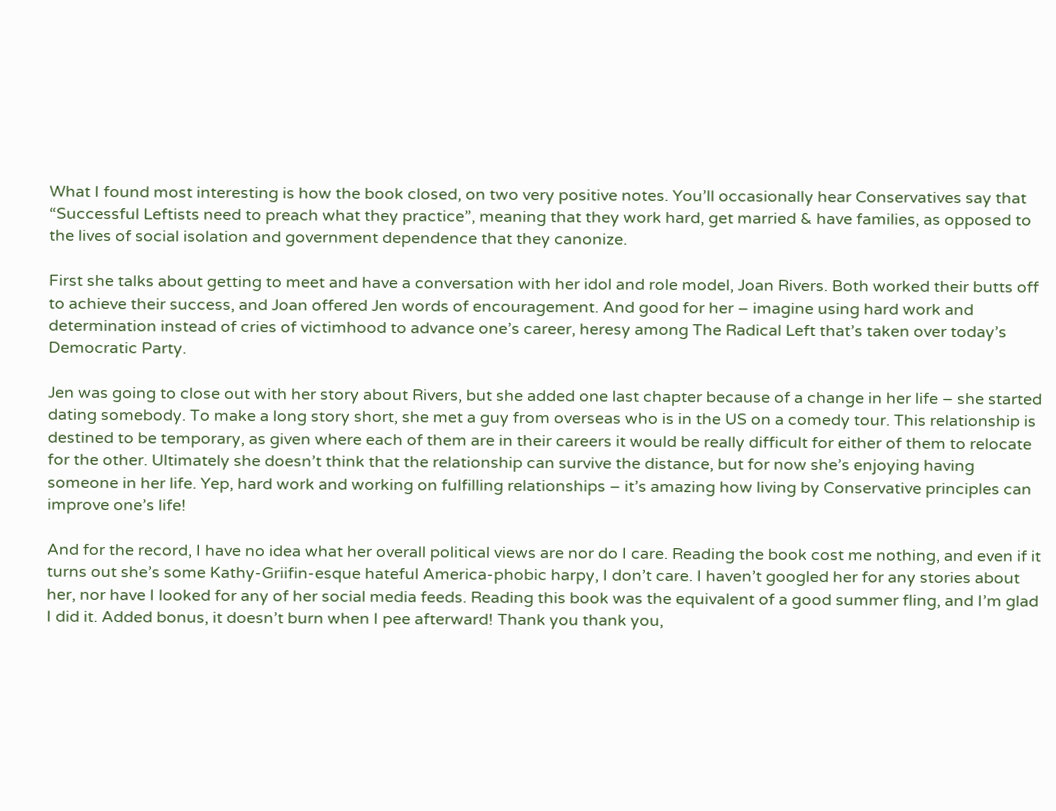What I found most interesting is how the book closed, on two very positive notes. You’ll occasionally hear Conservatives say that “Successful Leftists need to preach what they practice”, meaning that they work hard, get married & have families, as opposed to the lives of social isolation and government dependence that they canonize.

First she talks about getting to meet and have a conversation with her idol and role model, Joan Rivers. Both worked their butts off to achieve their success, and Joan offered Jen words of encouragement. And good for her – imagine using hard work and determination instead of cries of victimhood to advance one’s career, heresy among The Radical Left that’s taken over today’s Democratic Party.

Jen was going to close out with her story about Rivers, but she added one last chapter because of a change in her life – she started dating somebody. To make a long story short, she met a guy from overseas who is in the US on a comedy tour. This relationship is destined to be temporary, as given where each of them are in their careers it would be really difficult for either of them to relocate for the other. Ultimately she doesn’t think that the relationship can survive the distance, but for now she’s enjoying having someone in her life. Yep, hard work and working on fulfilling relationships – it’s amazing how living by Conservative principles can improve one’s life!

And for the record, I have no idea what her overall political views are nor do I care. Reading the book cost me nothing, and even if it turns out she’s some Kathy-Griifin-esque hateful America-phobic harpy, I don’t care. I haven’t googled her for any stories about her, nor have I looked for any of her social media feeds. Reading this book was the equivalent of a good summer fling, and I’m glad I did it. Added bonus, it doesn’t burn when I pee afterward! Thank you thank you,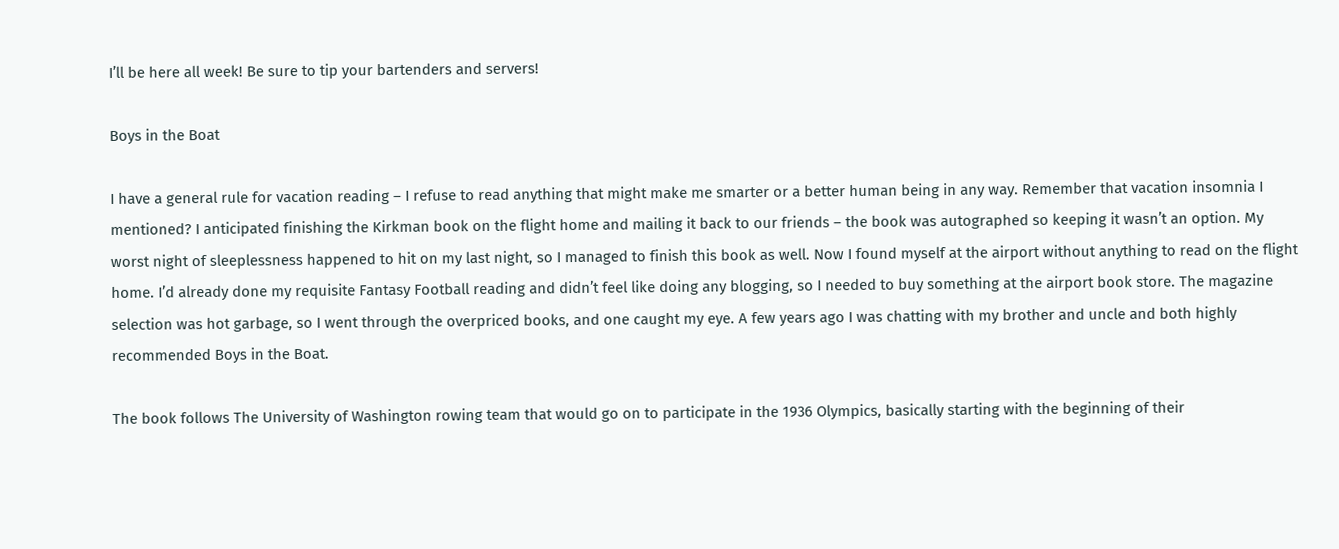I’ll be here all week! Be sure to tip your bartenders and servers!

Boys in the Boat

I have a general rule for vacation reading – I refuse to read anything that might make me smarter or a better human being in any way. Remember that vacation insomnia I mentioned? I anticipated finishing the Kirkman book on the flight home and mailing it back to our friends – the book was autographed so keeping it wasn’t an option. My worst night of sleeplessness happened to hit on my last night, so I managed to finish this book as well. Now I found myself at the airport without anything to read on the flight home. I’d already done my requisite Fantasy Football reading and didn’t feel like doing any blogging, so I needed to buy something at the airport book store. The magazine selection was hot garbage, so I went through the overpriced books, and one caught my eye. A few years ago I was chatting with my brother and uncle and both highly recommended Boys in the Boat.

The book follows The University of Washington rowing team that would go on to participate in the 1936 Olympics, basically starting with the beginning of their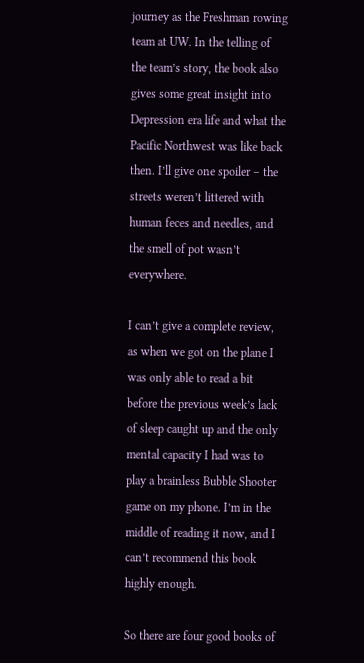journey as the Freshman rowing team at UW. In the telling of the team’s story, the book also gives some great insight into Depression era life and what the Pacific Northwest was like back then. I’ll give one spoiler – the streets weren’t littered with human feces and needles, and the smell of pot wasn’t everywhere.

I can’t give a complete review, as when we got on the plane I was only able to read a bit before the previous week’s lack of sleep caught up and the only mental capacity I had was to play a brainless Bubble Shooter game on my phone. I’m in the middle of reading it now, and I can’t recommend this book highly enough.

So there are four good books of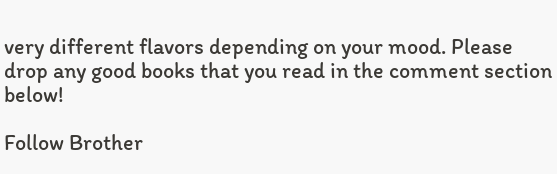very different flavors depending on your mood. Please drop any good books that you read in the comment section below!

Follow Brother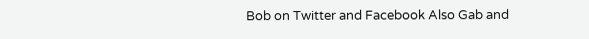Bob on Twitter and Facebook Also Gab and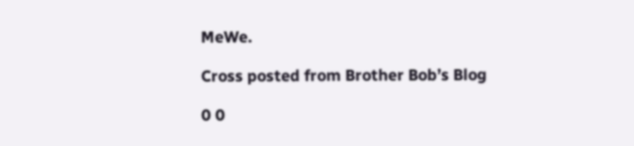MeWe.

Cross posted from Brother Bob’s Blog

0 0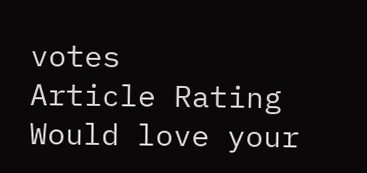votes
Article Rating
Would love your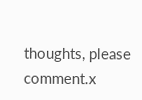thoughts, please comment.x